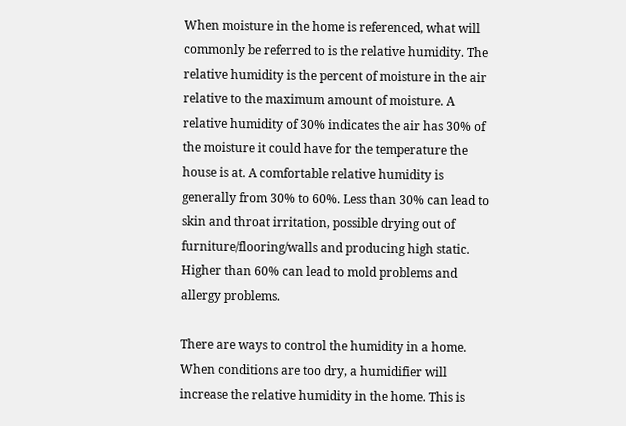When moisture in the home is referenced, what will commonly be referred to is the relative humidity. The relative humidity is the percent of moisture in the air relative to the maximum amount of moisture. A relative humidity of 30% indicates the air has 30% of the moisture it could have for the temperature the house is at. A comfortable relative humidity is generally from 30% to 60%. Less than 30% can lead to skin and throat irritation, possible drying out of furniture/flooring/walls and producing high static. Higher than 60% can lead to mold problems and allergy problems.

There are ways to control the humidity in a home. When conditions are too dry, a humidifier will increase the relative humidity in the home. This is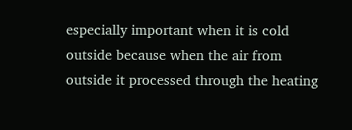especially important when it is cold outside because when the air from outside it processed through the heating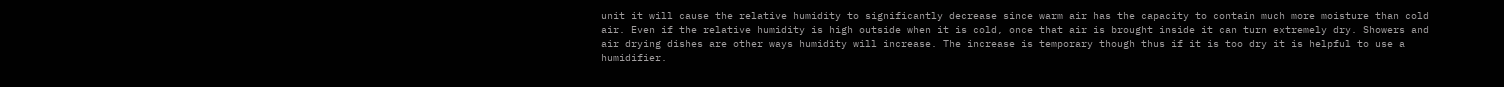unit it will cause the relative humidity to significantly decrease since warm air has the capacity to contain much more moisture than cold air. Even if the relative humidity is high outside when it is cold, once that air is brought inside it can turn extremely dry. Showers and air drying dishes are other ways humidity will increase. The increase is temporary though thus if it is too dry it is helpful to use a humidifier.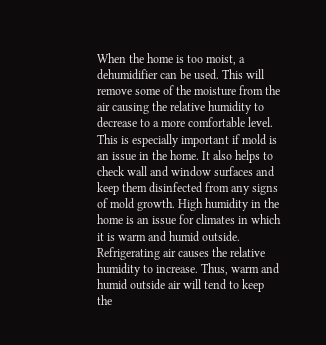When the home is too moist, a dehumidifier can be used. This will remove some of the moisture from the air causing the relative humidity to decrease to a more comfortable level. This is especially important if mold is an issue in the home. It also helps to check wall and window surfaces and keep them disinfected from any signs of mold growth. High humidity in the home is an issue for climates in which it is warm and humid outside. Refrigerating air causes the relative humidity to increase. Thus, warm and humid outside air will tend to keep the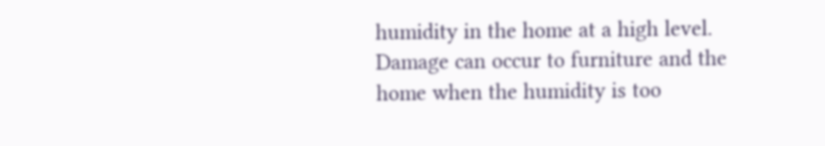humidity in the home at a high level. Damage can occur to furniture and the home when the humidity is too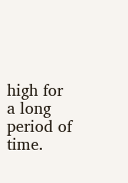high for a long period of time.